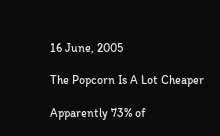16 June, 2005

The Popcorn Is A Lot Cheaper

Apparently 73% of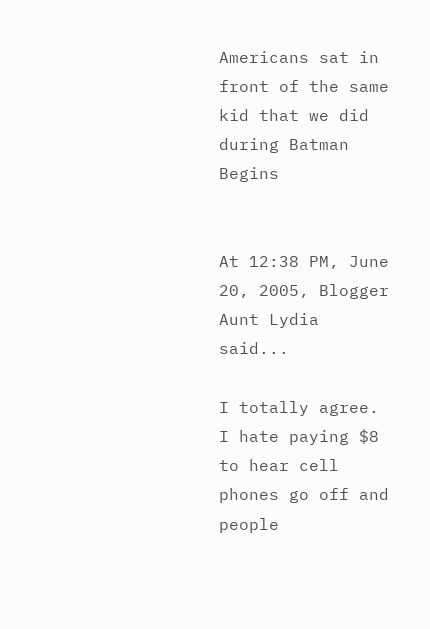Americans sat in front of the same kid that we did during Batman Begins


At 12:38 PM, June 20, 2005, Blogger Aunt Lydia said...

I totally agree. I hate paying $8 to hear cell phones go off and people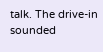talk. The drive-in sounded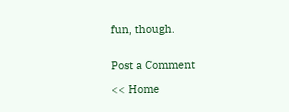fun, though.


Post a Comment

<< Home